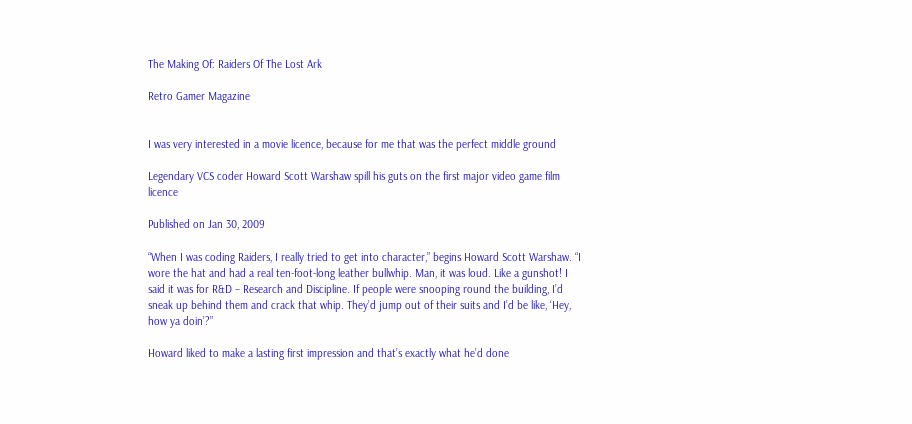The Making Of: Raiders Of The Lost Ark

Retro Gamer Magazine


I was very interested in a movie licence, because for me that was the perfect middle ground

Legendary VCS coder Howard Scott Warshaw spill his guts on the first major video game film licence

Published on Jan 30, 2009

“When I was coding Raiders, I really tried to get into character,” begins Howard Scott Warshaw. “I wore the hat and had a real ten-foot-long leather bullwhip. Man, it was loud. Like a gunshot! I said it was for R&D – Research and Discipline. If people were snooping round the building, I’d sneak up behind them and crack that whip. They’d jump out of their suits and I’d be like, ‘Hey, how ya doin’?”

Howard liked to make a lasting first impression and that’s exactly what he’d done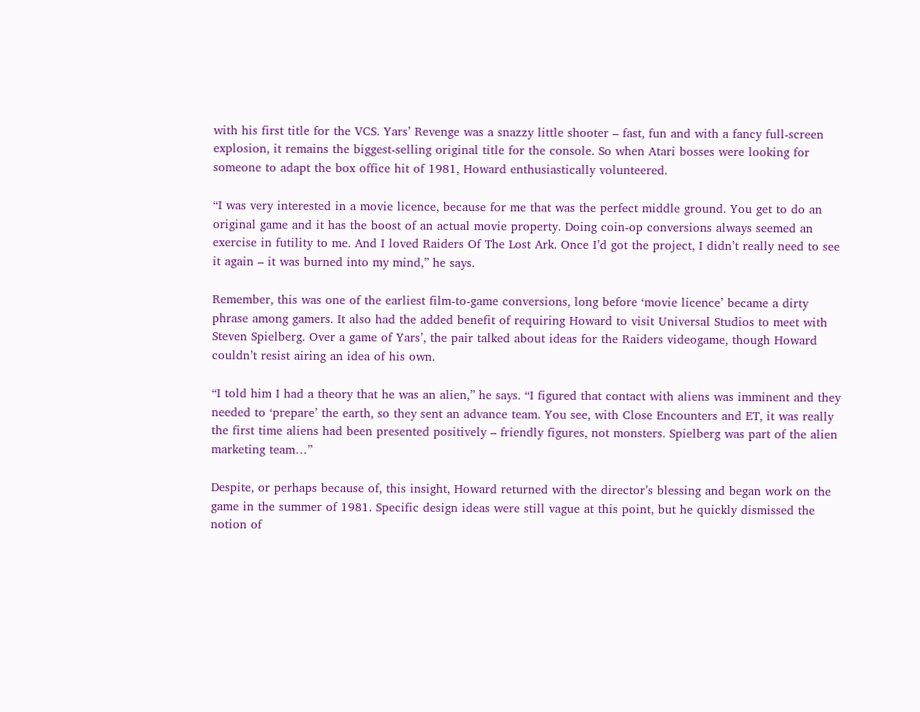with his first title for the VCS. Yars’ Revenge was a snazzy little shooter – fast, fun and with a fancy full-screen explosion, it remains the biggest-selling original title for the console. So when Atari bosses were looking for someone to adapt the box office hit of 1981, Howard enthusiastically volunteered.

“I was very interested in a movie licence, because for me that was the perfect middle ground. You get to do an original game and it has the boost of an actual movie property. Doing coin-op conversions always seemed an exercise in futility to me. And I loved Raiders Of The Lost Ark. Once I’d got the project, I didn’t really need to see it again – it was burned into my mind,” he says.

Remember, this was one of the earliest film-to-game conversions, long before ‘movie licence’ became a dirty phrase among gamers. It also had the added benefit of requiring Howard to visit Universal Studios to meet with Steven Spielberg. Over a game of Yars’, the pair talked about ideas for the Raiders videogame, though Howard couldn’t resist airing an idea of his own.

“I told him I had a theory that he was an alien,” he says. “I figured that contact with aliens was imminent and they needed to ‘prepare’ the earth, so they sent an advance team. You see, with Close Encounters and ET, it was really the first time aliens had been presented positively – friendly figures, not monsters. Spielberg was part of the alien marketing team…”

Despite, or perhaps because of, this insight, Howard returned with the director’s blessing and began work on the game in the summer of 1981. Specific design ideas were still vague at this point, but he quickly dismissed the notion of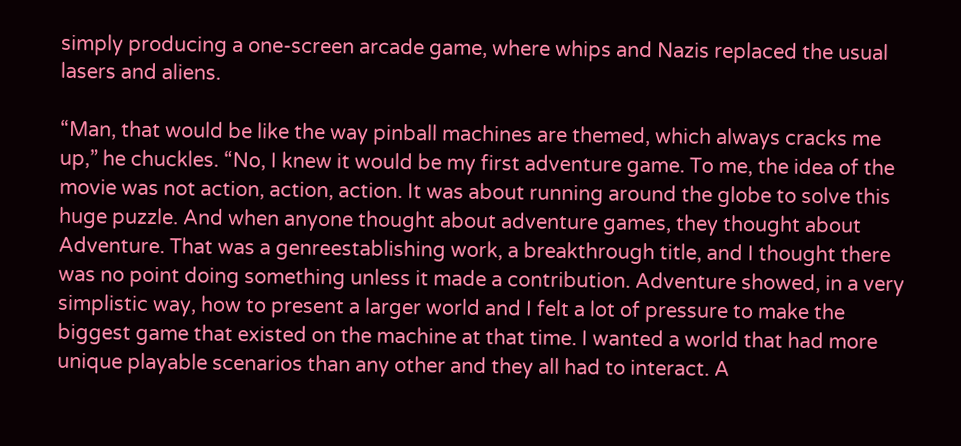simply producing a one-screen arcade game, where whips and Nazis replaced the usual lasers and aliens.

“Man, that would be like the way pinball machines are themed, which always cracks me up,” he chuckles. “No, I knew it would be my first adventure game. To me, the idea of the movie was not action, action, action. It was about running around the globe to solve this huge puzzle. And when anyone thought about adventure games, they thought about Adventure. That was a genreestablishing work, a breakthrough title, and I thought there was no point doing something unless it made a contribution. Adventure showed, in a very simplistic way, how to present a larger world and I felt a lot of pressure to make the biggest game that existed on the machine at that time. I wanted a world that had more unique playable scenarios than any other and they all had to interact. A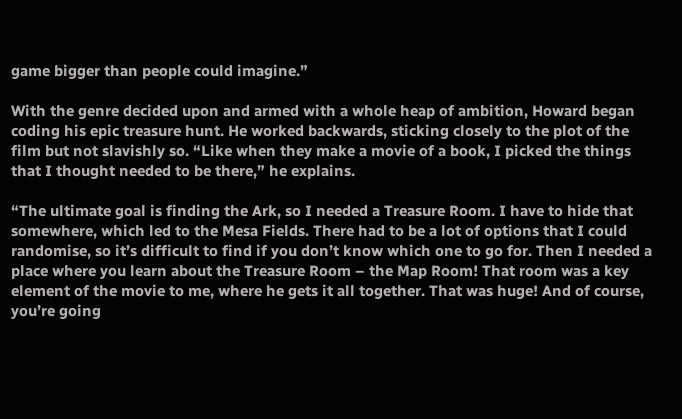game bigger than people could imagine.”

With the genre decided upon and armed with a whole heap of ambition, Howard began coding his epic treasure hunt. He worked backwards, sticking closely to the plot of the film but not slavishly so. “Like when they make a movie of a book, I picked the things that I thought needed to be there,” he explains.

“The ultimate goal is finding the Ark, so I needed a Treasure Room. I have to hide that somewhere, which led to the Mesa Fields. There had to be a lot of options that I could randomise, so it’s difficult to find if you don’t know which one to go for. Then I needed a place where you learn about the Treasure Room – the Map Room! That room was a key element of the movie to me, where he gets it all together. That was huge! And of course, you’re going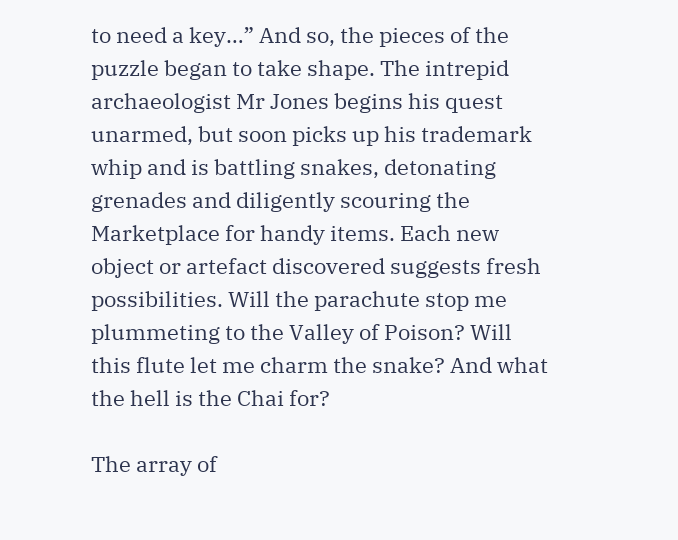to need a key…” And so, the pieces of the puzzle began to take shape. The intrepid archaeologist Mr Jones begins his quest unarmed, but soon picks up his trademark whip and is battling snakes, detonating grenades and diligently scouring the Marketplace for handy items. Each new object or artefact discovered suggests fresh possibilities. Will the parachute stop me plummeting to the Valley of Poison? Will this flute let me charm the snake? And what the hell is the Chai for?

The array of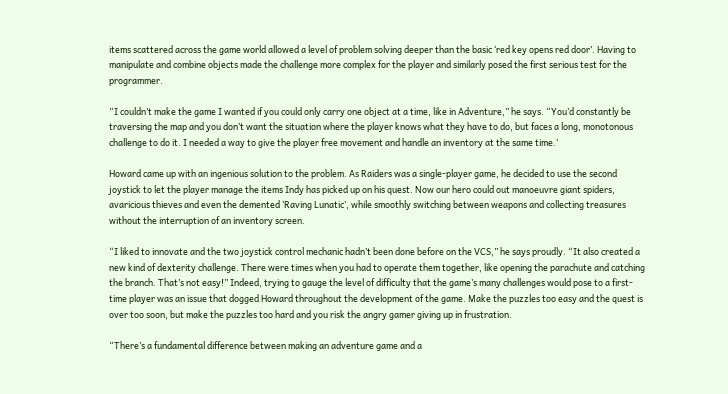items scattered across the game world allowed a level of problem solving deeper than the basic ‘red key opens red door’. Having to manipulate and combine objects made the challenge more complex for the player and similarly posed the first serious test for the programmer.

“I couldn’t make the game I wanted if you could only carry one object at a time, like in Adventure,” he says. “You’d constantly be traversing the map and you don’t want the situation where the player knows what they have to do, but faces a long, monotonous challenge to do it. I needed a way to give the player free movement and handle an inventory at the same time.’

Howard came up with an ingenious solution to the problem. As Raiders was a single-player game, he decided to use the second joystick to let the player manage the items Indy has picked up on his quest. Now our hero could out manoeuvre giant spiders, avaricious thieves and even the demented ‘Raving Lunatic’, while smoothly switching between weapons and collecting treasures without the interruption of an inventory screen.

“I liked to innovate and the two joystick control mechanic hadn’t been done before on the VCS,” he says proudly. “It also created a new kind of dexterity challenge. There were times when you had to operate them together, like opening the parachute and catching the branch. That’s not easy!” Indeed, trying to gauge the level of difficulty that the game’s many challenges would pose to a first-time player was an issue that dogged Howard throughout the development of the game. Make the puzzles too easy and the quest is over too soon, but make the puzzles too hard and you risk the angry gamer giving up in frustration.

“There’s a fundamental difference between making an adventure game and a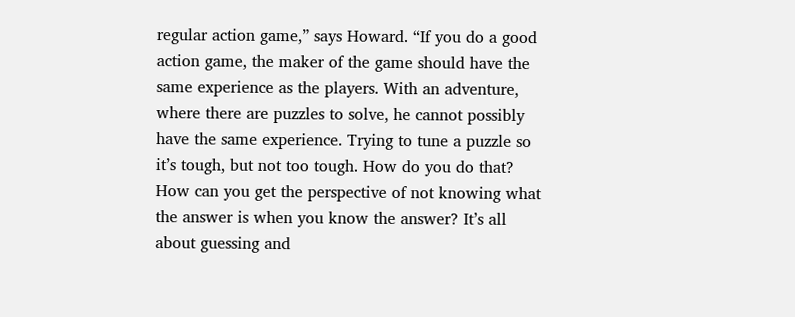regular action game,” says Howard. “If you do a good action game, the maker of the game should have the same experience as the players. With an adventure, where there are puzzles to solve, he cannot possibly have the same experience. Trying to tune a puzzle so it’s tough, but not too tough. How do you do that? How can you get the perspective of not knowing what the answer is when you know the answer? It’s all about guessing and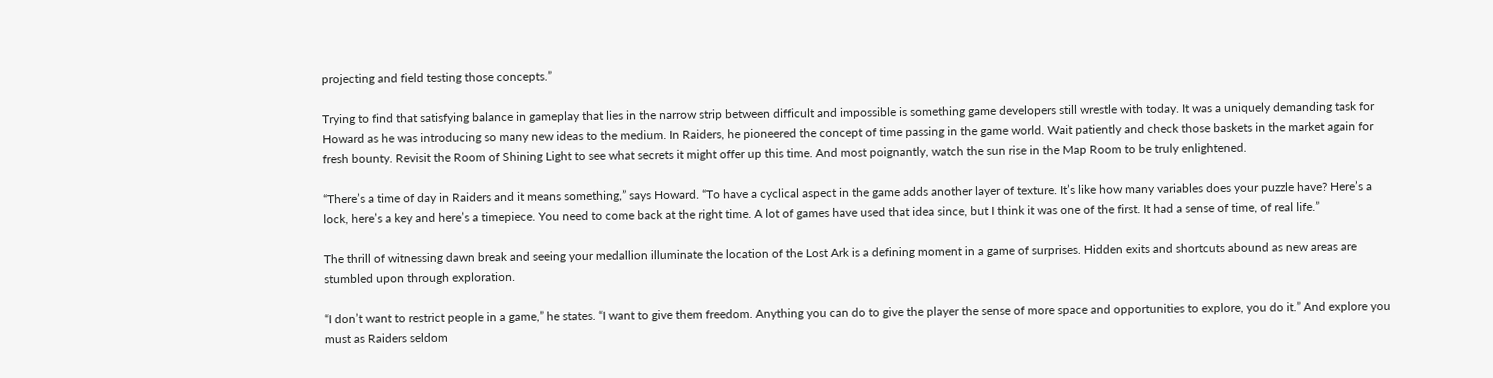projecting and field testing those concepts.”

Trying to find that satisfying balance in gameplay that lies in the narrow strip between difficult and impossible is something game developers still wrestle with today. It was a uniquely demanding task for Howard as he was introducing so many new ideas to the medium. In Raiders, he pioneered the concept of time passing in the game world. Wait patiently and check those baskets in the market again for fresh bounty. Revisit the Room of Shining Light to see what secrets it might offer up this time. And most poignantly, watch the sun rise in the Map Room to be truly enlightened.

“There’s a time of day in Raiders and it means something,” says Howard. “To have a cyclical aspect in the game adds another layer of texture. It’s like how many variables does your puzzle have? Here’s a lock, here’s a key and here’s a timepiece. You need to come back at the right time. A lot of games have used that idea since, but I think it was one of the first. It had a sense of time, of real life.”

The thrill of witnessing dawn break and seeing your medallion illuminate the location of the Lost Ark is a defining moment in a game of surprises. Hidden exits and shortcuts abound as new areas are stumbled upon through exploration.

“I don’t want to restrict people in a game,” he states. “I want to give them freedom. Anything you can do to give the player the sense of more space and opportunities to explore, you do it.” And explore you must as Raiders seldom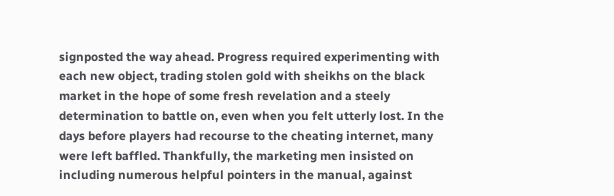signposted the way ahead. Progress required experimenting with each new object, trading stolen gold with sheikhs on the black market in the hope of some fresh revelation and a steely determination to battle on, even when you felt utterly lost. In the days before players had recourse to the cheating internet, many were left baffled. Thankfully, the marketing men insisted on including numerous helpful pointers in the manual, against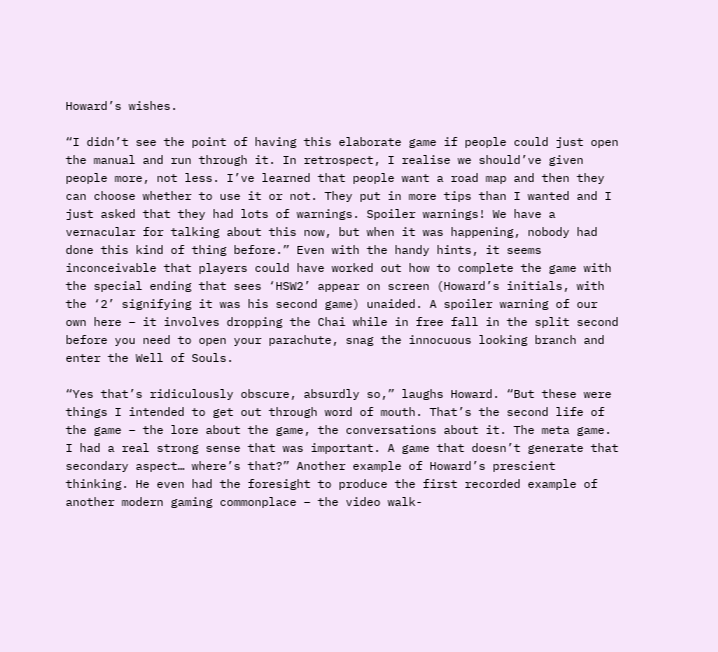Howard’s wishes.

“I didn’t see the point of having this elaborate game if people could just open the manual and run through it. In retrospect, I realise we should’ve given people more, not less. I’ve learned that people want a road map and then they can choose whether to use it or not. They put in more tips than I wanted and I just asked that they had lots of warnings. Spoiler warnings! We have a vernacular for talking about this now, but when it was happening, nobody had done this kind of thing before.” Even with the handy hints, it seems inconceivable that players could have worked out how to complete the game with the special ending that sees ‘HSW2’ appear on screen (Howard’s initials, with the ‘2’ signifying it was his second game) unaided. A spoiler warning of our own here – it involves dropping the Chai while in free fall in the split second before you need to open your parachute, snag the innocuous looking branch and enter the Well of Souls.

“Yes that’s ridiculously obscure, absurdly so,” laughs Howard. “But these were things I intended to get out through word of mouth. That’s the second life of the game – the lore about the game, the conversations about it. The meta game. I had a real strong sense that was important. A game that doesn’t generate that secondary aspect… where’s that?” Another example of Howard’s prescient thinking. He even had the foresight to produce the first recorded example of another modern gaming commonplace – the video walk-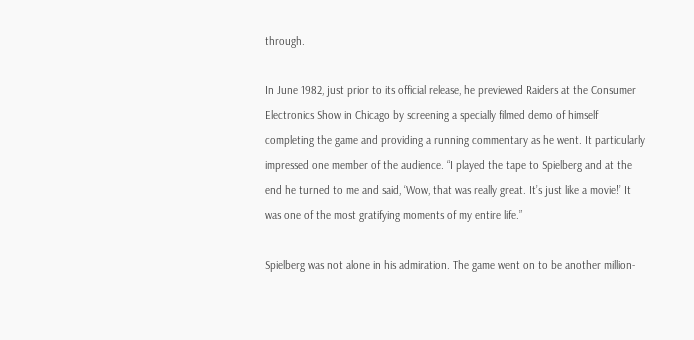through.

In June 1982, just prior to its official release, he previewed Raiders at the Consumer Electronics Show in Chicago by screening a specially filmed demo of himself completing the game and providing a running commentary as he went. It particularly impressed one member of the audience. “I played the tape to Spielberg and at the end he turned to me and said, ‘Wow, that was really great. It’s just like a movie!’ It was one of the most gratifying moments of my entire life.”

Spielberg was not alone in his admiration. The game went on to be another million-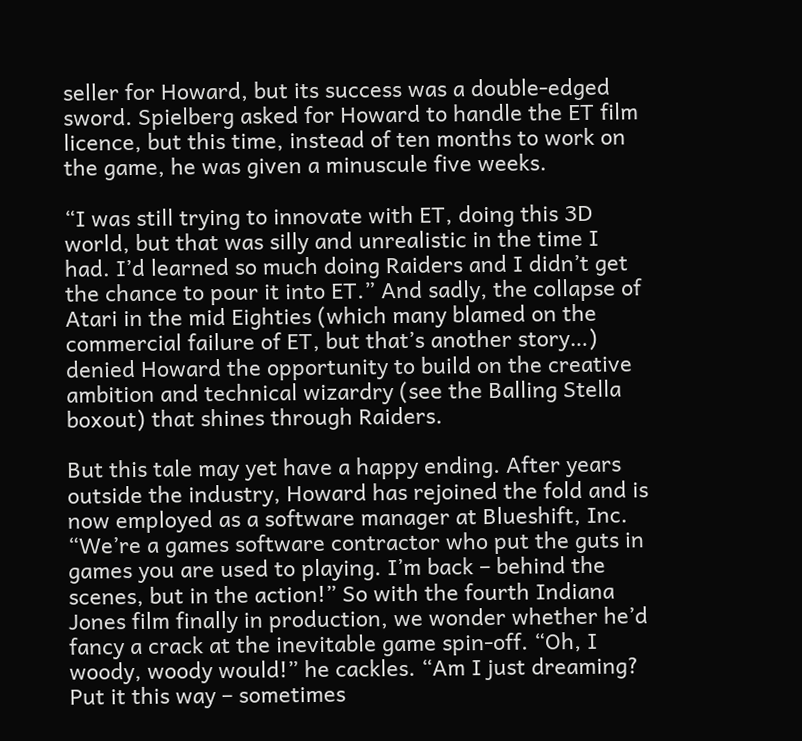seller for Howard, but its success was a double-edged sword. Spielberg asked for Howard to handle the ET film licence, but this time, instead of ten months to work on the game, he was given a minuscule five weeks.

“I was still trying to innovate with ET, doing this 3D world, but that was silly and unrealistic in the time I had. I’d learned so much doing Raiders and I didn’t get the chance to pour it into ET.” And sadly, the collapse of Atari in the mid Eighties (which many blamed on the commercial failure of ET, but that’s another story…) denied Howard the opportunity to build on the creative ambition and technical wizardry (see the Balling Stella boxout) that shines through Raiders.

But this tale may yet have a happy ending. After years outside the industry, Howard has rejoined the fold and is now employed as a software manager at Blueshift, Inc. “We’re a games software contractor who put the guts in games you are used to playing. I’m back – behind the scenes, but in the action!” So with the fourth Indiana Jones film finally in production, we wonder whether he’d fancy a crack at the inevitable game spin-off. “Oh, I woody, woody would!” he cackles. “Am I just dreaming? Put it this way – sometimes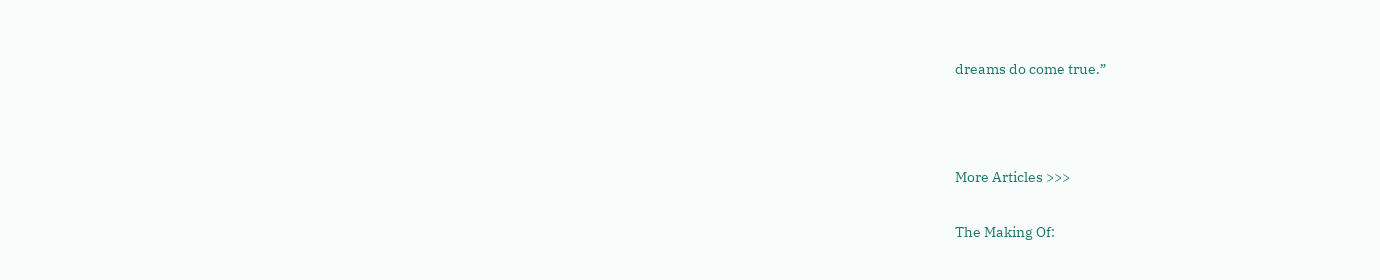dreams do come true.”



More Articles >>>

The Making Of: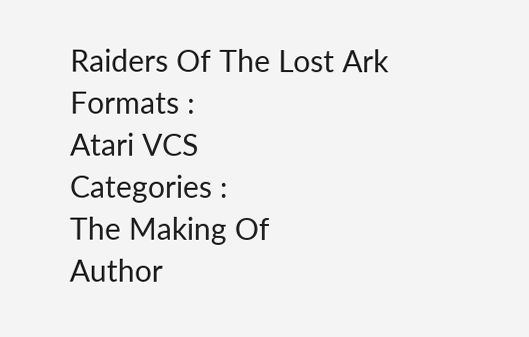Raiders Of The Lost Ark
Formats :
Atari VCS
Categories :
The Making Of
Author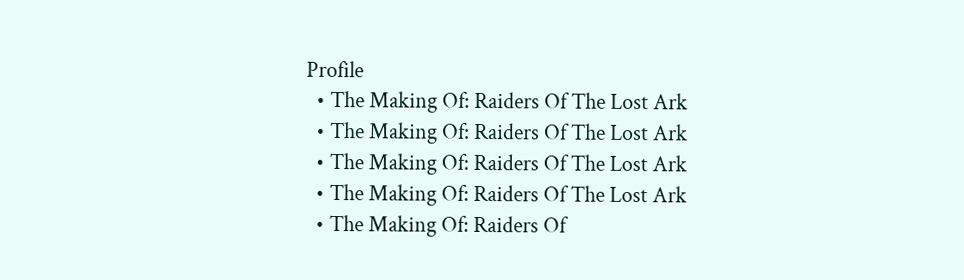Profile
  • The Making Of: Raiders Of The Lost Ark
  • The Making Of: Raiders Of The Lost Ark
  • The Making Of: Raiders Of The Lost Ark
  • The Making Of: Raiders Of The Lost Ark
  • The Making Of: Raiders Of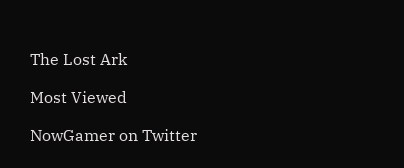The Lost Ark

Most Viewed

NowGamer on Twitter